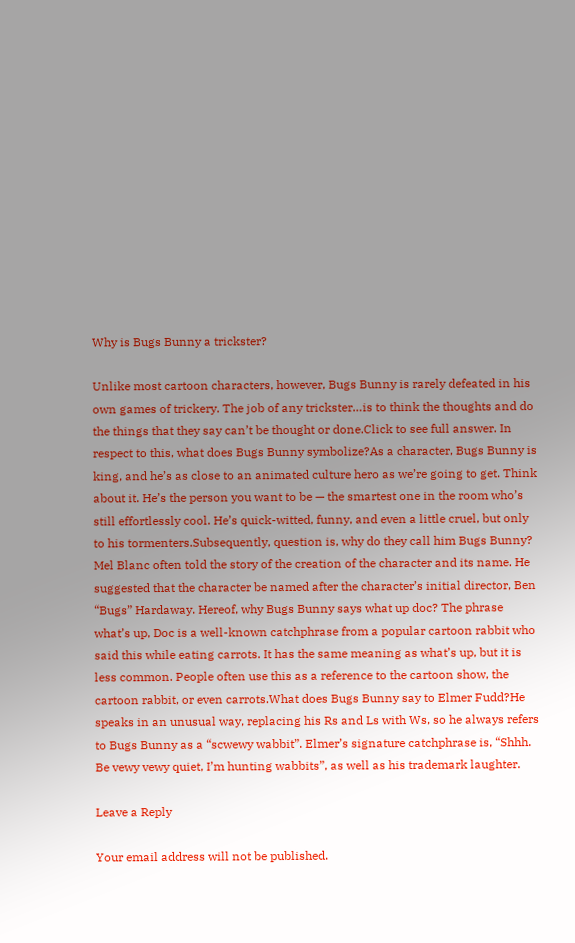Why is Bugs Bunny a trickster?

Unlike most cartoon characters, however, Bugs Bunny is rarely defeated in his own games of trickery. The job of any trickster…is to think the thoughts and do the things that they say can’t be thought or done.Click to see full answer. In respect to this, what does Bugs Bunny symbolize?As a character, Bugs Bunny is king, and he’s as close to an animated culture hero as we’re going to get. Think about it. He’s the person you want to be — the smartest one in the room who’s still effortlessly cool. He’s quick-witted, funny, and even a little cruel, but only to his tormenters.Subsequently, question is, why do they call him Bugs Bunny? Mel Blanc often told the story of the creation of the character and its name. He suggested that the character be named after the character’s initial director, Ben “Bugs” Hardaway. Hereof, why Bugs Bunny says what up doc? The phrase what’s up, Doc is a well-known catchphrase from a popular cartoon rabbit who said this while eating carrots. It has the same meaning as what’s up, but it is less common. People often use this as a reference to the cartoon show, the cartoon rabbit, or even carrots.What does Bugs Bunny say to Elmer Fudd?He speaks in an unusual way, replacing his Rs and Ls with Ws, so he always refers to Bugs Bunny as a “scwewy wabbit”. Elmer’s signature catchphrase is, “Shhh. Be vewy vewy quiet, I’m hunting wabbits”, as well as his trademark laughter.

Leave a Reply

Your email address will not be published.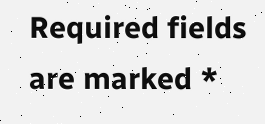Required fields are marked *